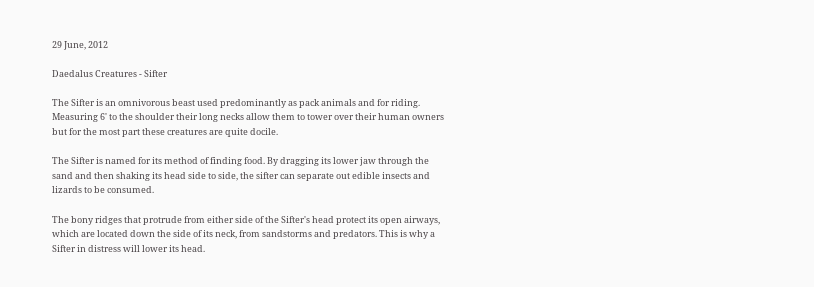29 June, 2012

Daedalus Creatures - Sifter

The Sifter is an omnivorous beast used predominantly as pack animals and for riding. Measuring 6' to the shoulder their long necks allow them to tower over their human owners but for the most part these creatures are quite docile.

The Sifter is named for its method of finding food. By dragging its lower jaw through the sand and then shaking its head side to side, the sifter can separate out edible insects and lizards to be consumed.

The bony ridges that protrude from either side of the Sifter's head protect its open airways, which are located down the side of its neck, from sandstorms and predators. This is why a Sifter in distress will lower its head.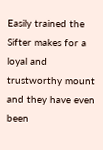Easily trained the Sifter makes for a loyal and trustworthy mount and they have even been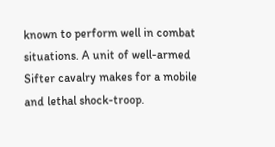known to perform well in combat situations. A unit of well-armed Sifter cavalry makes for a mobile and lethal shock-troop.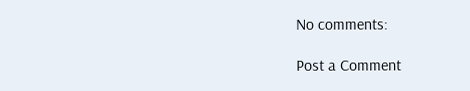No comments:

Post a Comment